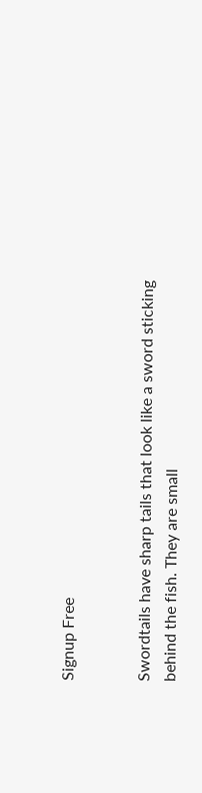Signup Free


Swordtails have sharp tails that look like a sword sticking behind the fish. They are small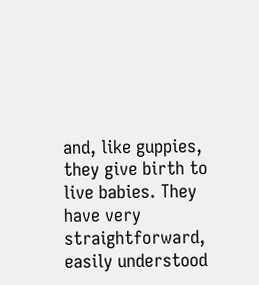and, like guppies, they give birth to live babies. They have very straightforward, easily understood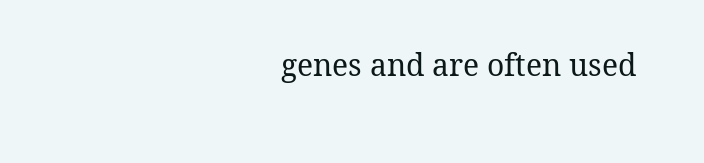genes and are often used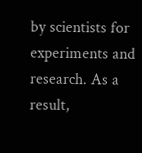by scientists for experiments and research. As a result,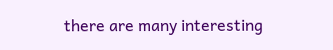there are many interesting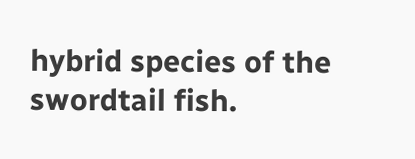hybrid species of the swordtail fish.